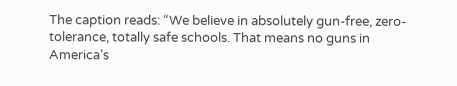The caption reads: “We believe in absolutely gun-free, zero-tolerance, totally safe schools. That means no guns in America’s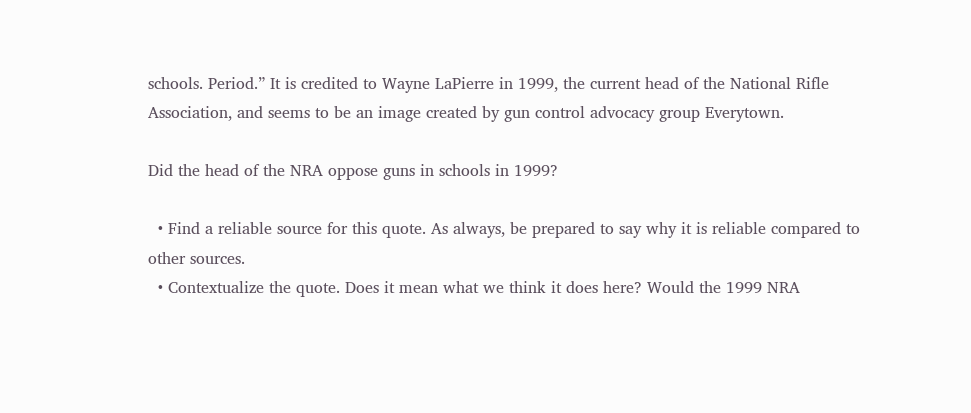schools. Period.” It is credited to Wayne LaPierre in 1999, the current head of the National Rifle Association, and seems to be an image created by gun control advocacy group Everytown.

Did the head of the NRA oppose guns in schools in 1999?

  • Find a reliable source for this quote. As always, be prepared to say why it is reliable compared to other sources.
  • Contextualize the quote. Does it mean what we think it does here? Would the 1999 NRA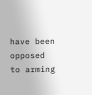have been opposed to arming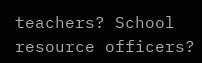teachers? School resource officers?